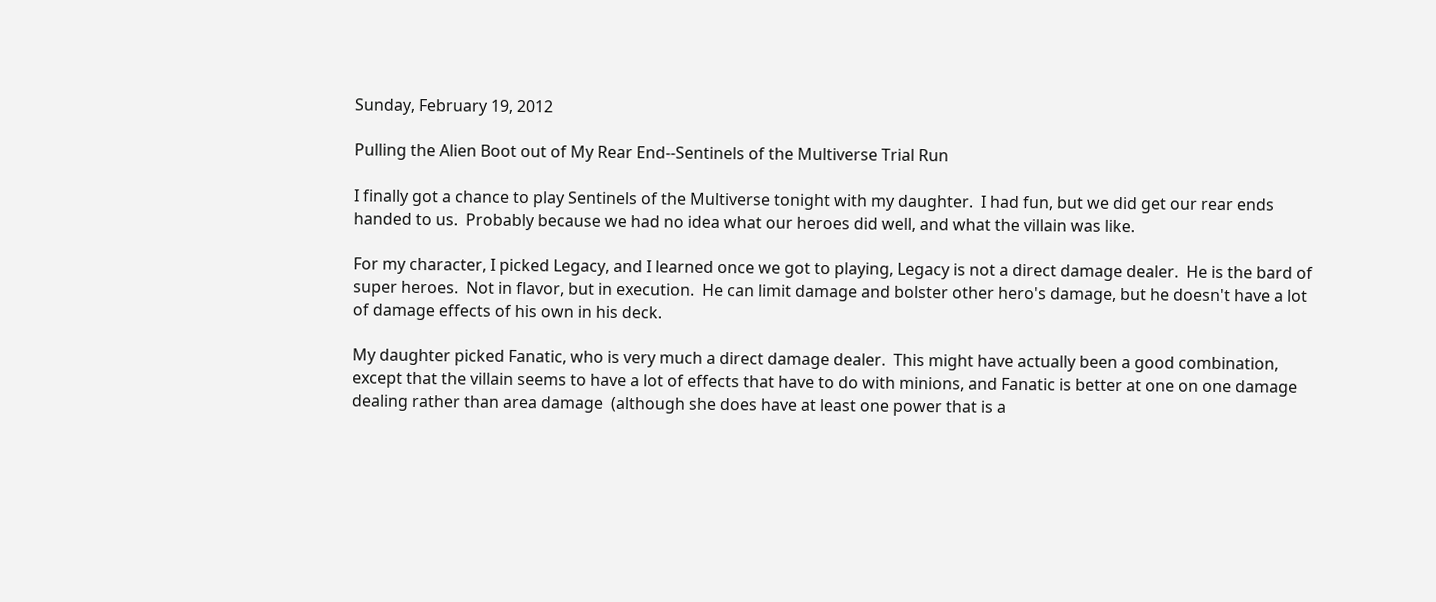Sunday, February 19, 2012

Pulling the Alien Boot out of My Rear End--Sentinels of the Multiverse Trial Run

I finally got a chance to play Sentinels of the Multiverse tonight with my daughter.  I had fun, but we did get our rear ends handed to us.  Probably because we had no idea what our heroes did well, and what the villain was like.

For my character, I picked Legacy, and I learned once we got to playing, Legacy is not a direct damage dealer.  He is the bard of super heroes.  Not in flavor, but in execution.  He can limit damage and bolster other hero's damage, but he doesn't have a lot of damage effects of his own in his deck.

My daughter picked Fanatic, who is very much a direct damage dealer.  This might have actually been a good combination, except that the villain seems to have a lot of effects that have to do with minions, and Fanatic is better at one on one damage dealing rather than area damage  (although she does have at least one power that is a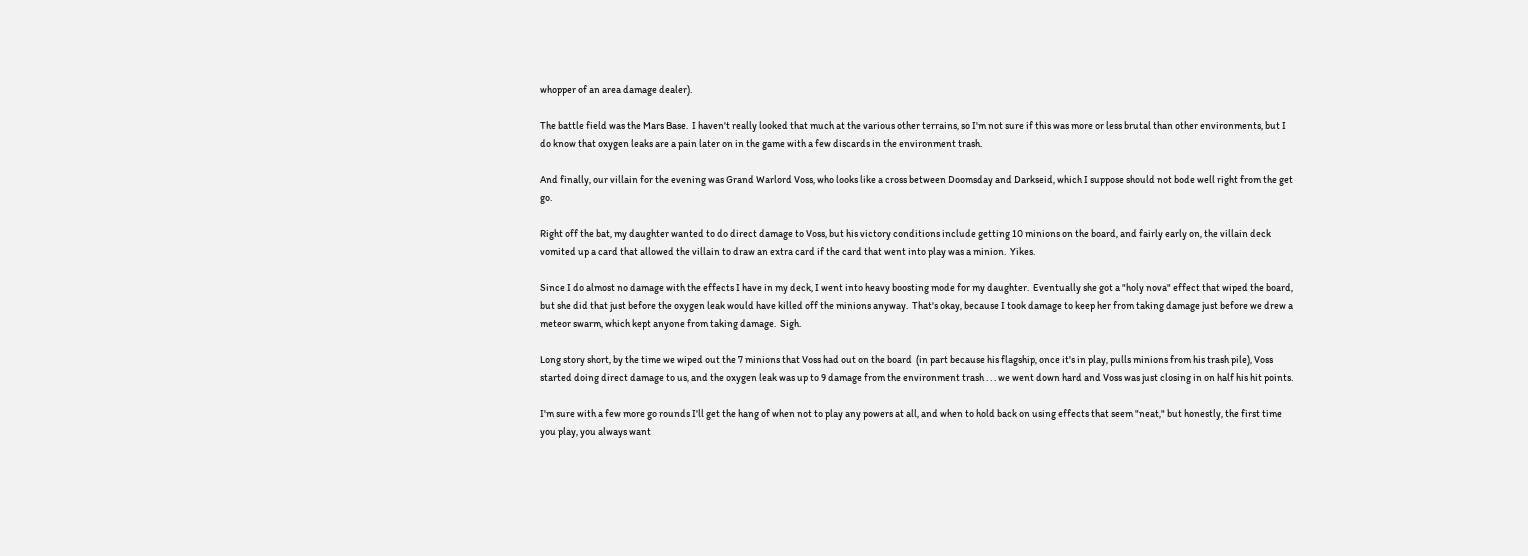whopper of an area damage dealer).

The battle field was the Mars Base.  I haven't really looked that much at the various other terrains, so I'm not sure if this was more or less brutal than other environments, but I do know that oxygen leaks are a pain later on in the game with a few discards in the environment trash.

And finally, our villain for the evening was Grand Warlord Voss, who looks like a cross between Doomsday and Darkseid, which I suppose should not bode well right from the get go.

Right off the bat, my daughter wanted to do direct damage to Voss, but his victory conditions include getting 10 minions on the board, and fairly early on, the villain deck vomited up a card that allowed the villain to draw an extra card if the card that went into play was a minion.  Yikes.

Since I do almost no damage with the effects I have in my deck, I went into heavy boosting mode for my daughter.  Eventually she got a "holy nova" effect that wiped the board, but she did that just before the oxygen leak would have killed off the minions anyway.  That's okay, because I took damage to keep her from taking damage just before we drew a meteor swarm, which kept anyone from taking damage.  Sigh.

Long story short, by the time we wiped out the 7 minions that Voss had out on the board  (in part because his flagship, once it's in play, pulls minions from his trash pile), Voss started doing direct damage to us, and the oxygen leak was up to 9 damage from the environment trash . . . we went down hard and Voss was just closing in on half his hit points.

I'm sure with a few more go rounds I'll get the hang of when not to play any powers at all, and when to hold back on using effects that seem "neat," but honestly, the first time you play, you always want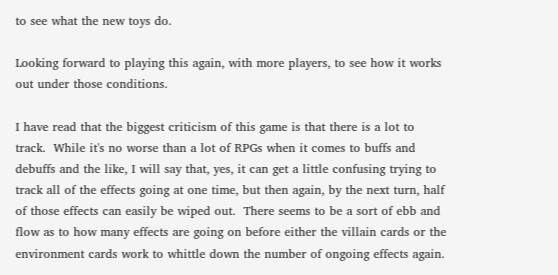to see what the new toys do.

Looking forward to playing this again, with more players, to see how it works out under those conditions.

I have read that the biggest criticism of this game is that there is a lot to track.  While it's no worse than a lot of RPGs when it comes to buffs and debuffs and the like, I will say that, yes, it can get a little confusing trying to track all of the effects going at one time, but then again, by the next turn, half of those effects can easily be wiped out.  There seems to be a sort of ebb and flow as to how many effects are going on before either the villain cards or the environment cards work to whittle down the number of ongoing effects again.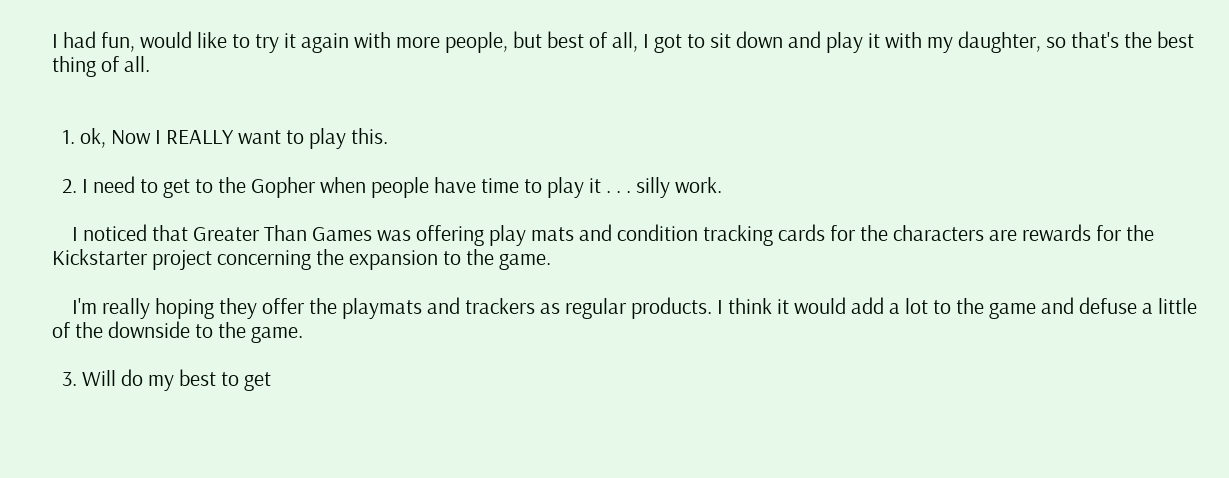I had fun, would like to try it again with more people, but best of all, I got to sit down and play it with my daughter, so that's the best thing of all.


  1. ok, Now I REALLY want to play this.

  2. I need to get to the Gopher when people have time to play it . . . silly work.

    I noticed that Greater Than Games was offering play mats and condition tracking cards for the characters are rewards for the Kickstarter project concerning the expansion to the game.

    I'm really hoping they offer the playmats and trackers as regular products. I think it would add a lot to the game and defuse a little of the downside to the game.

  3. Will do my best to get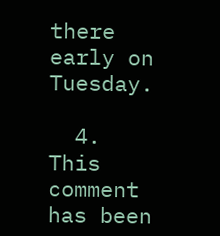there early on Tuesday.

  4. This comment has been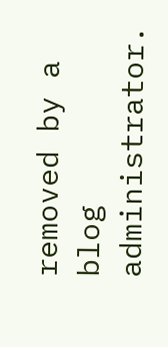removed by a blog administrator.